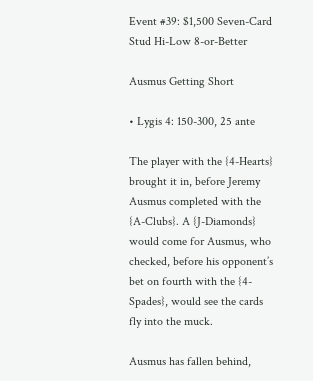Event #39: $1,500 Seven-Card Stud Hi-Low 8-or-Better

Ausmus Getting Short

• Lygis 4: 150-300, 25 ante

The player with the {4-Hearts} brought it in, before Jeremy Ausmus completed with the {A-Clubs}. A {J-Diamonds} would come for Ausmus, who checked, before his opponent’s bet on fourth with the {4-Spades}, would see the cards fly into the muck.

Ausmus has fallen behind,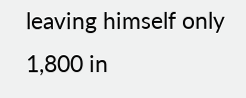leaving himself only 1,800 in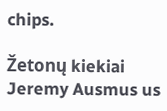chips.

Žetonų kiekiai
Jeremy Ausmus us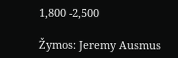1,800 -2,500

Žymos: Jeremy Ausmus